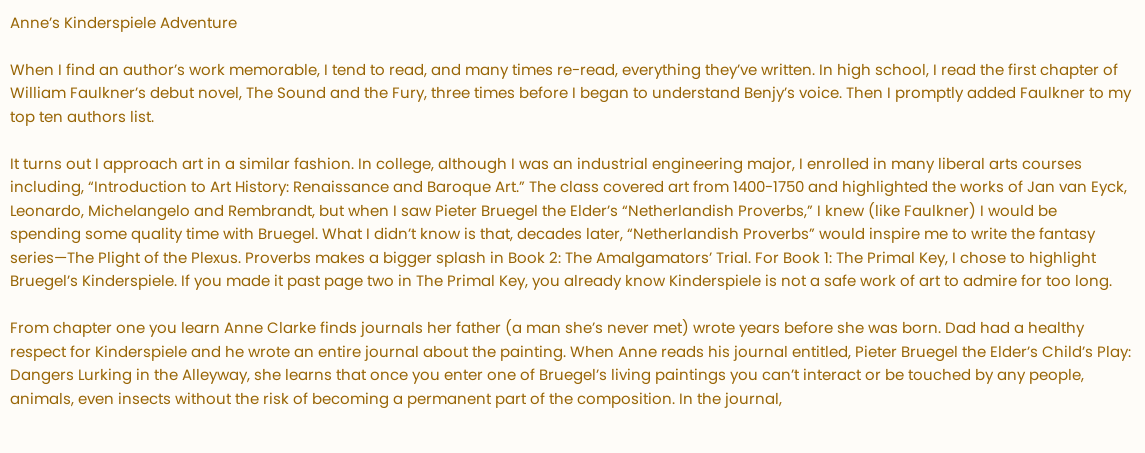Anne’s Kinderspiele Adventure

When I find an author’s work memorable, I tend to read, and many times re-read, everything they’ve written. In high school, I read the first chapter of William Faulkner’s debut novel, The Sound and the Fury, three times before I began to understand Benjy’s voice. Then I promptly added Faulkner to my top ten authors list.

It turns out I approach art in a similar fashion. In college, although I was an industrial engineering major, I enrolled in many liberal arts courses including, “Introduction to Art History: Renaissance and Baroque Art.” The class covered art from 1400-1750 and highlighted the works of Jan van Eyck, Leonardo, Michelangelo and Rembrandt, but when I saw Pieter Bruegel the Elder’s “Netherlandish Proverbs,” I knew (like Faulkner) I would be spending some quality time with Bruegel. What I didn’t know is that, decades later, “Netherlandish Proverbs” would inspire me to write the fantasy series—The Plight of the Plexus. Proverbs makes a bigger splash in Book 2: The Amalgamators’ Trial. For Book 1: The Primal Key, I chose to highlight Bruegel’s Kinderspiele. If you made it past page two in The Primal Key, you already know Kinderspiele is not a safe work of art to admire for too long.

From chapter one you learn Anne Clarke finds journals her father (a man she’s never met) wrote years before she was born. Dad had a healthy respect for Kinderspiele and he wrote an entire journal about the painting. When Anne reads his journal entitled, Pieter Bruegel the Elder’s Child’s Play: Dangers Lurking in the Alleyway, she learns that once you enter one of Bruegel’s living paintings you can’t interact or be touched by any people, animals, even insects without the risk of becoming a permanent part of the composition. In the journal,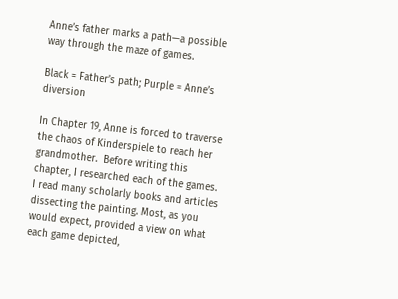Anne’s father marks a path—a possible way through the maze of games.

Black = Father’s path; Purple = Anne’s diversion

In Chapter 19, Anne is forced to traverse the chaos of Kinderspiele to reach her grandmother.  Before writing this chapter, I researched each of the games. I read many scholarly books and articles dissecting the painting. Most, as you would expect, provided a view on what each game depicted,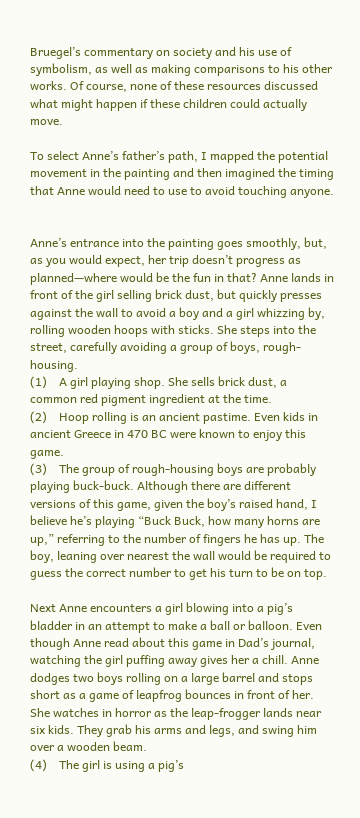Bruegel’s commentary on society and his use of symbolism, as well as making comparisons to his other works. Of course, none of these resources discussed what might happen if these children could actually move.

To select Anne’s father’s path, I mapped the potential movement in the painting and then imagined the timing that Anne would need to use to avoid touching anyone.


Anne’s entrance into the painting goes smoothly, but, as you would expect, her trip doesn’t progress as planned—where would be the fun in that? Anne lands in front of the girl selling brick dust, but quickly presses against the wall to avoid a boy and a girl whizzing by, rolling wooden hoops with sticks. She steps into the street, carefully avoiding a group of boys, rough-housing.
(1)    A girl playing shop. She sells brick dust, a common red pigment ingredient at the time.
(2)    Hoop rolling is an ancient pastime. Even kids in ancient Greece in 470 BC were known to enjoy this game.
(3)    The group of rough-housing boys are probably playing buck-buck. Although there are different versions of this game, given the boy’s raised hand, I believe he’s playing “Buck Buck, how many horns are up,” referring to the number of fingers he has up. The boy, leaning over nearest the wall would be required to guess the correct number to get his turn to be on top.

Next Anne encounters a girl blowing into a pig’s bladder in an attempt to make a ball or balloon. Even though Anne read about this game in Dad’s journal, watching the girl puffing away gives her a chill. Anne dodges two boys rolling on a large barrel and stops short as a game of leapfrog bounces in front of her. She watches in horror as the leap-frogger lands near six kids. They grab his arms and legs, and swing him over a wooden beam.
(4)    The girl is using a pig’s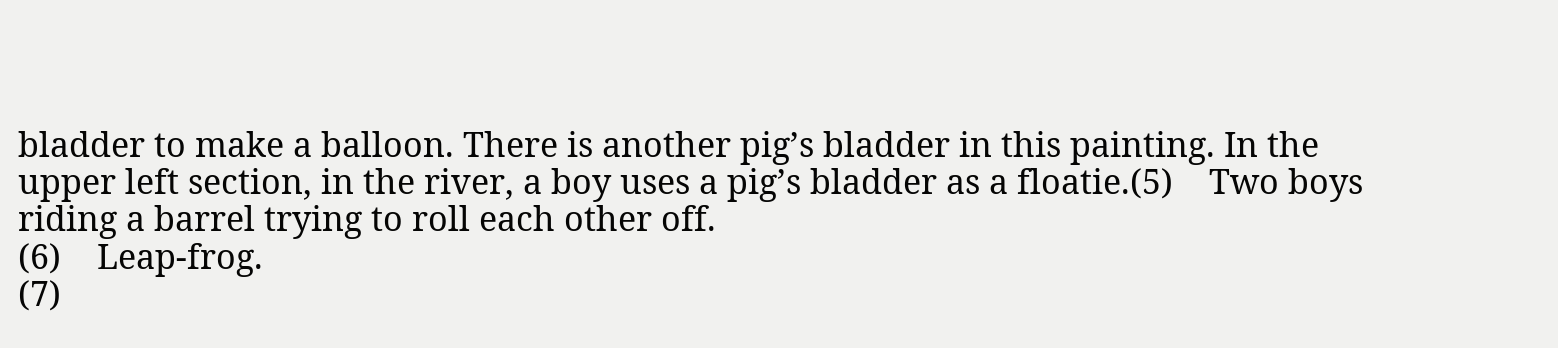bladder to make a balloon. There is another pig’s bladder in this painting. In the upper left section, in the river, a boy uses a pig’s bladder as a floatie.(5)    Two boys riding a barrel trying to roll each other off.
(6)    Leap-frog.
(7)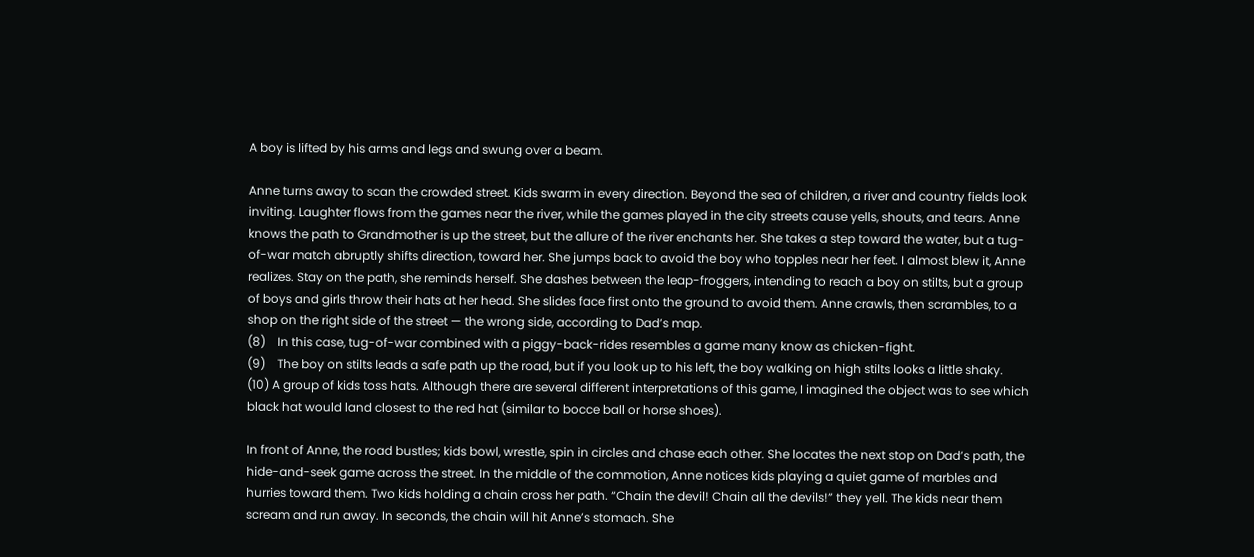A boy is lifted by his arms and legs and swung over a beam.

Anne turns away to scan the crowded street. Kids swarm in every direction. Beyond the sea of children, a river and country fields look inviting. Laughter flows from the games near the river, while the games played in the city streets cause yells, shouts, and tears. Anne knows the path to Grandmother is up the street, but the allure of the river enchants her. She takes a step toward the water, but a tug-of-war match abruptly shifts direction, toward her. She jumps back to avoid the boy who topples near her feet. I almost blew it, Anne realizes. Stay on the path, she reminds herself. She dashes between the leap-froggers, intending to reach a boy on stilts, but a group of boys and girls throw their hats at her head. She slides face first onto the ground to avoid them. Anne crawls, then scrambles, to a shop on the right side of the street — the wrong side, according to Dad’s map.
(8)    In this case, tug-of-war combined with a piggy-back-rides resembles a game many know as chicken-fight.
(9)    The boy on stilts leads a safe path up the road, but if you look up to his left, the boy walking on high stilts looks a little shaky.
(10) A group of kids toss hats. Although there are several different interpretations of this game, I imagined the object was to see which black hat would land closest to the red hat (similar to bocce ball or horse shoes).

In front of Anne, the road bustles; kids bowl, wrestle, spin in circles and chase each other. She locates the next stop on Dad’s path, the hide-and-seek game across the street. In the middle of the commotion, Anne notices kids playing a quiet game of marbles and hurries toward them. Two kids holding a chain cross her path. “Chain the devil! Chain all the devils!” they yell. The kids near them scream and run away. In seconds, the chain will hit Anne’s stomach. She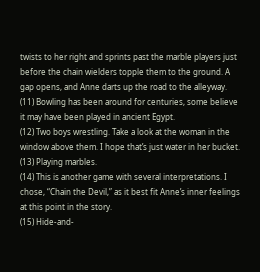twists to her right and sprints past the marble players just before the chain wielders topple them to the ground. A gap opens, and Anne darts up the road to the alleyway.
(11) Bowling has been around for centuries, some believe it may have been played in ancient Egypt.
(12) Two boys wrestling. Take a look at the woman in the window above them. I hope that’s just water in her bucket.
(13) Playing marbles.
(14) This is another game with several interpretations. I chose, “Chain the Devil,” as it best fit Anne’s inner feelings at this point in the story.
(15) Hide-and-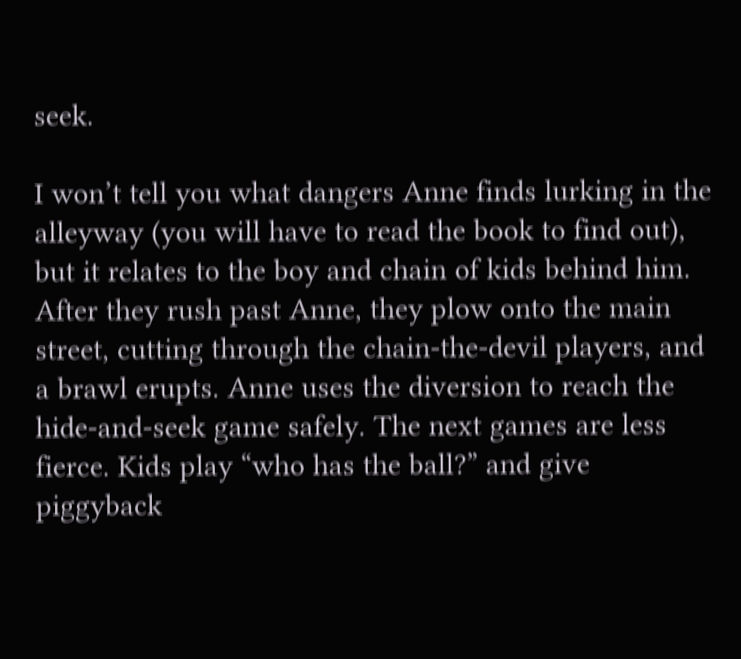seek.

I won’t tell you what dangers Anne finds lurking in the alleyway (you will have to read the book to find out), but it relates to the boy and chain of kids behind him. After they rush past Anne, they plow onto the main street, cutting through the chain-the-devil players, and a brawl erupts. Anne uses the diversion to reach the hide-and-seek game safely. The next games are less fierce. Kids play “who has the ball?” and give piggyback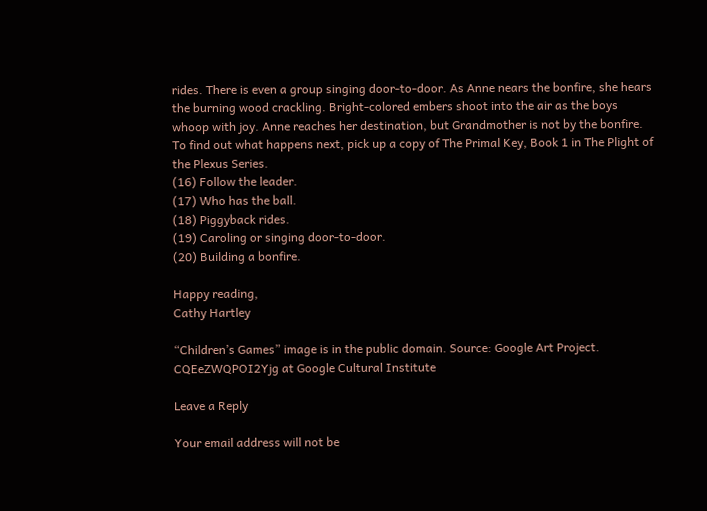rides. There is even a group singing door-to-door. As Anne nears the bonfire, she hears the burning wood crackling. Bright-colored embers shoot into the air as the boys whoop with joy. Anne reaches her destination, but Grandmother is not by the bonfire. To find out what happens next, pick up a copy of The Primal Key, Book 1 in The Plight of the Plexus Series.
(16) Follow the leader.
(17) Who has the ball.
(18) Piggyback rides.
(19) Caroling or singing door-to-door.
(20) Building a bonfire.

Happy reading,
Cathy Hartley

“Children’s Games” image is in the public domain. Source: Google Art Project. CQEeZWQPOI2Yjg at Google Cultural Institute

Leave a Reply

Your email address will not be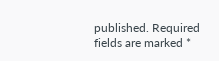published. Required fields are marked *